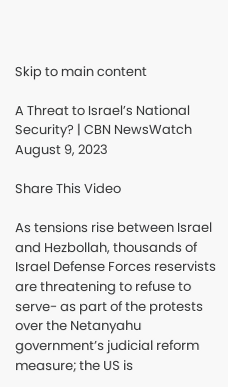Skip to main content

A Threat to Israel’s National Security? | CBN NewsWatch August 9, 2023

Share This Video

As tensions rise between Israel and Hezbollah, thousands of Israel Defense Forces reservists are threatening to refuse to serve- as part of the protests over the Netanyahu government’s judicial reform measure; the US is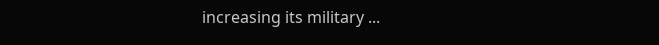increasing its military ...